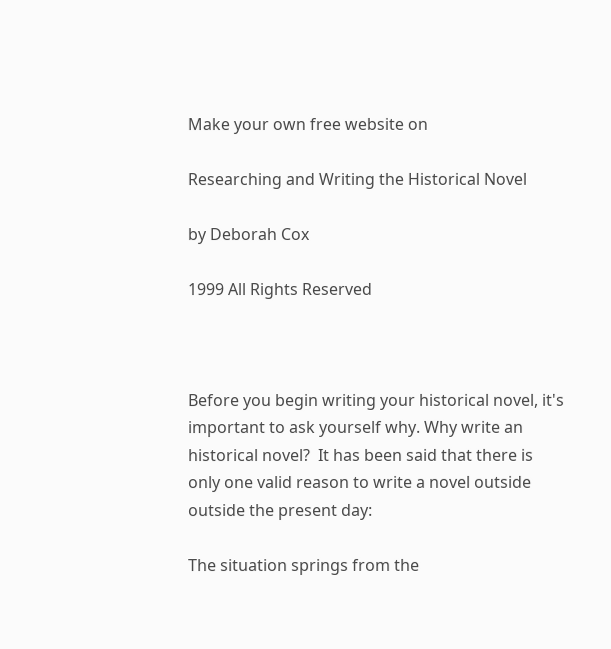Make your own free website on

Researching and Writing the Historical Novel

by Deborah Cox

1999 All Rights Reserved



Before you begin writing your historical novel, it's important to ask yourself why. Why write an historical novel?  It has been said that there is only one valid reason to write a novel outside outside the present day:

The situation springs from the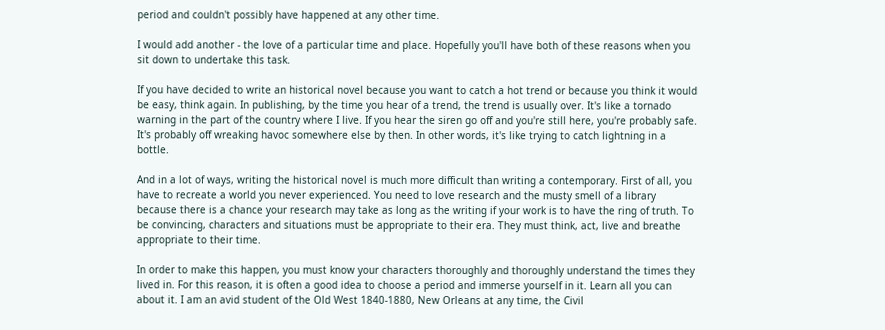period and couldn't possibly have happened at any other time.

I would add another - the love of a particular time and place. Hopefully you'll have both of these reasons when you sit down to undertake this task.

If you have decided to write an historical novel because you want to catch a hot trend or because you think it would be easy, think again. In publishing, by the time you hear of a trend, the trend is usually over. It's like a tornado warning in the part of the country where I live. If you hear the siren go off and you're still here, you're probably safe. It's probably off wreaking havoc somewhere else by then. In other words, it's like trying to catch lightning in a bottle.

And in a lot of ways, writing the historical novel is much more difficult than writing a contemporary. First of all, you have to recreate a world you never experienced. You need to love research and the musty smell of a library because there is a chance your research may take as long as the writing if your work is to have the ring of truth. To be convincing, characters and situations must be appropriate to their era. They must think, act, live and breathe appropriate to their time.

In order to make this happen, you must know your characters thoroughly and thoroughly understand the times they lived in. For this reason, it is often a good idea to choose a period and immerse yourself in it. Learn all you can about it. I am an avid student of the Old West 1840-1880, New Orleans at any time, the Civil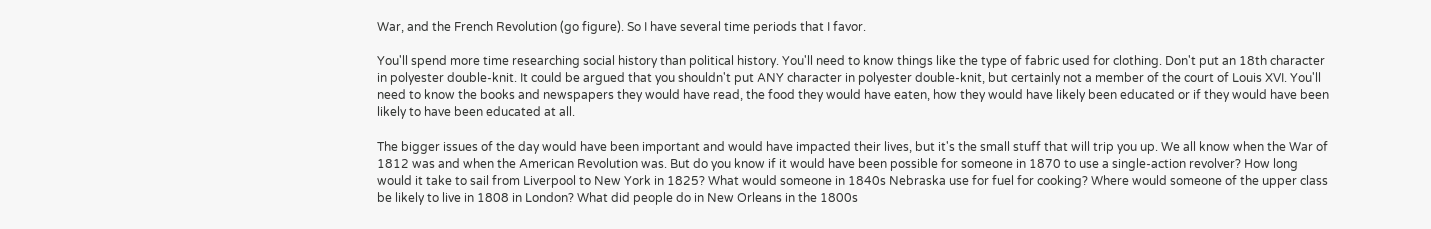War, and the French Revolution (go figure). So I have several time periods that I favor.

You'll spend more time researching social history than political history. You'll need to know things like the type of fabric used for clothing. Don't put an 18th character in polyester double-knit. It could be argued that you shouldn't put ANY character in polyester double-knit, but certainly not a member of the court of Louis XVI. You'll need to know the books and newspapers they would have read, the food they would have eaten, how they would have likely been educated or if they would have been likely to have been educated at all.

The bigger issues of the day would have been important and would have impacted their lives, but it's the small stuff that will trip you up. We all know when the War of 1812 was and when the American Revolution was. But do you know if it would have been possible for someone in 1870 to use a single-action revolver? How long would it take to sail from Liverpool to New York in 1825? What would someone in 1840s Nebraska use for fuel for cooking? Where would someone of the upper class be likely to live in 1808 in London? What did people do in New Orleans in the 1800s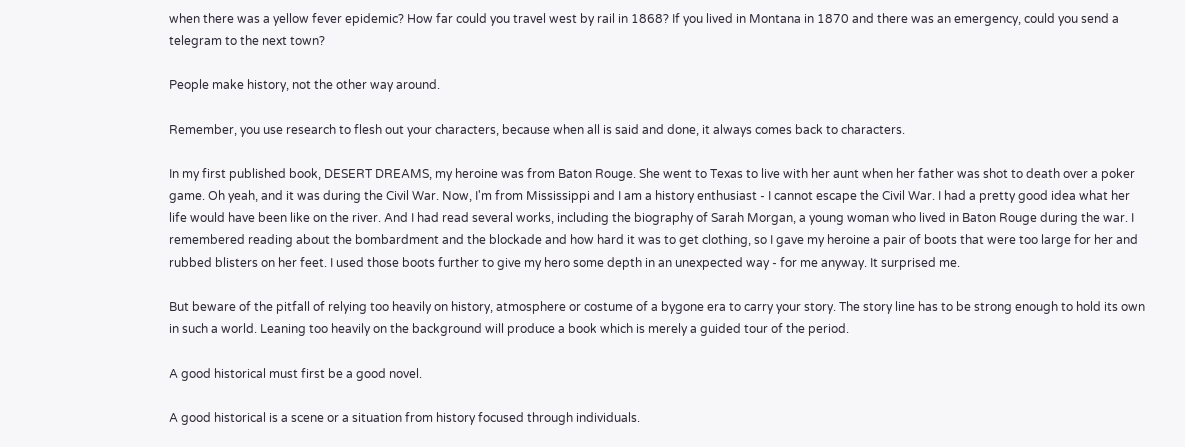when there was a yellow fever epidemic? How far could you travel west by rail in 1868? If you lived in Montana in 1870 and there was an emergency, could you send a telegram to the next town?

People make history, not the other way around.

Remember, you use research to flesh out your characters, because when all is said and done, it always comes back to characters.

In my first published book, DESERT DREAMS, my heroine was from Baton Rouge. She went to Texas to live with her aunt when her father was shot to death over a poker game. Oh yeah, and it was during the Civil War. Now, I'm from Mississippi and I am a history enthusiast - I cannot escape the Civil War. I had a pretty good idea what her life would have been like on the river. And I had read several works, including the biography of Sarah Morgan, a young woman who lived in Baton Rouge during the war. I remembered reading about the bombardment and the blockade and how hard it was to get clothing, so I gave my heroine a pair of boots that were too large for her and rubbed blisters on her feet. I used those boots further to give my hero some depth in an unexpected way - for me anyway. It surprised me.

But beware of the pitfall of relying too heavily on history, atmosphere or costume of a bygone era to carry your story. The story line has to be strong enough to hold its own in such a world. Leaning too heavily on the background will produce a book which is merely a guided tour of the period.

A good historical must first be a good novel.

A good historical is a scene or a situation from history focused through individuals.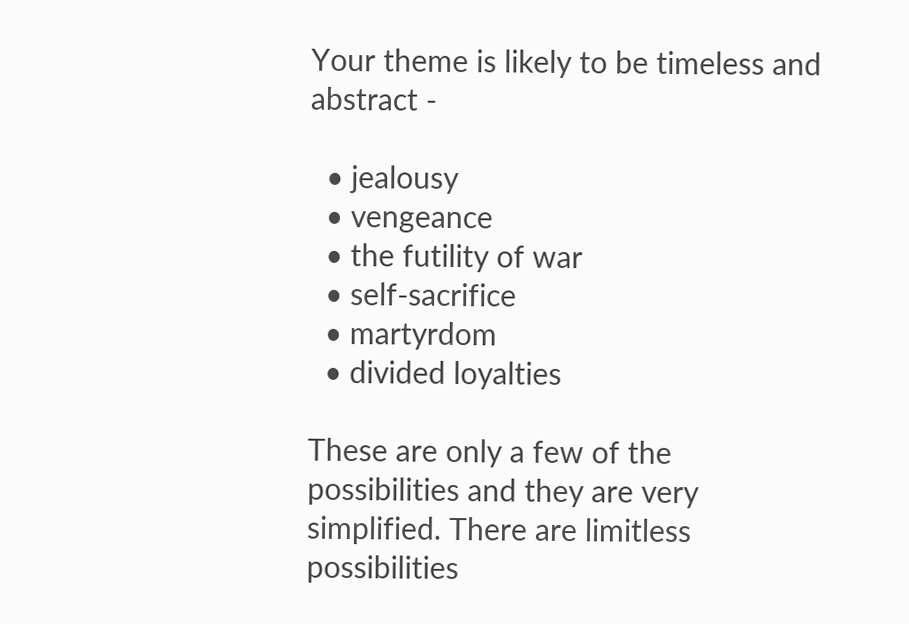Your theme is likely to be timeless and abstract -

  • jealousy
  • vengeance
  • the futility of war
  • self-sacrifice
  • martyrdom
  • divided loyalties

These are only a few of the possibilities and they are very simplified. There are limitless possibilities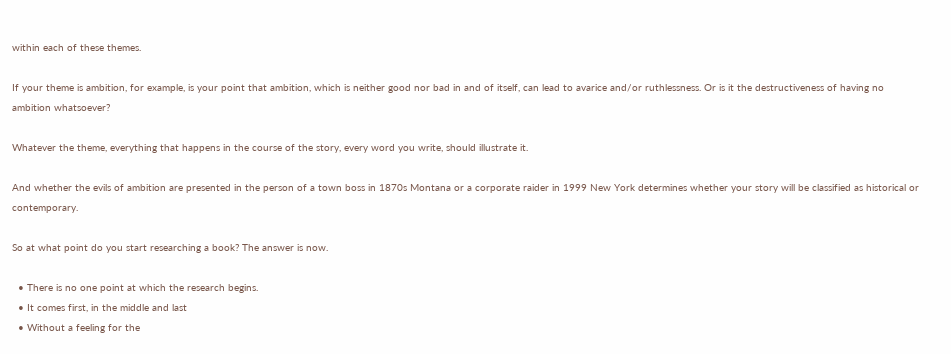within each of these themes.

If your theme is ambition, for example, is your point that ambition, which is neither good nor bad in and of itself, can lead to avarice and/or ruthlessness. Or is it the destructiveness of having no ambition whatsoever?

Whatever the theme, everything that happens in the course of the story, every word you write, should illustrate it.

And whether the evils of ambition are presented in the person of a town boss in 1870s Montana or a corporate raider in 1999 New York determines whether your story will be classified as historical or contemporary.

So at what point do you start researching a book? The answer is now.

  • There is no one point at which the research begins.
  • It comes first, in the middle and last
  • Without a feeling for the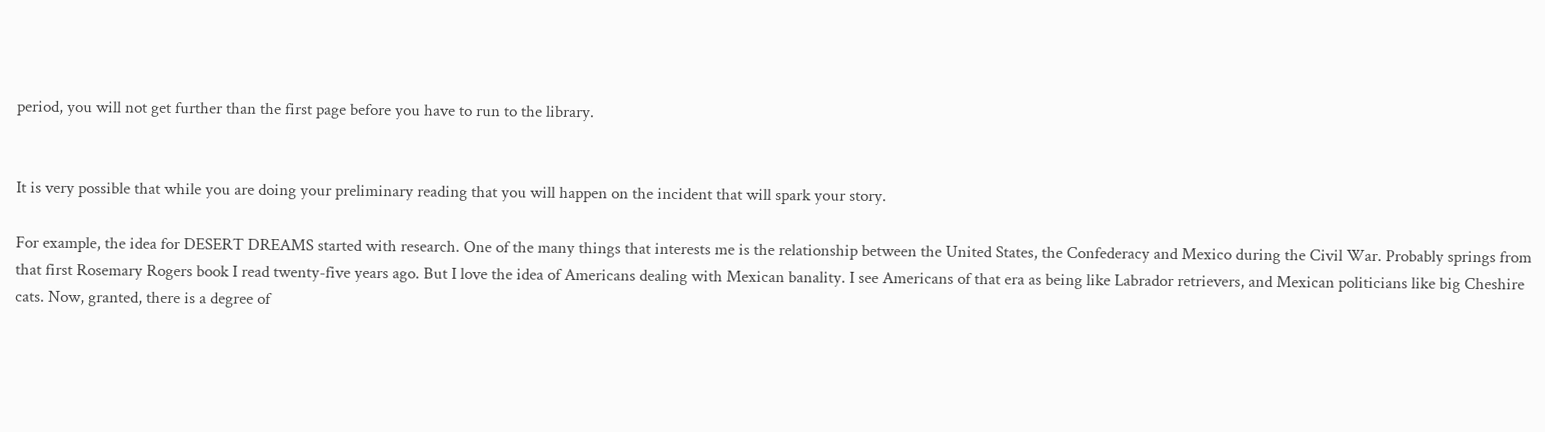period, you will not get further than the first page before you have to run to the library.


It is very possible that while you are doing your preliminary reading that you will happen on the incident that will spark your story.

For example, the idea for DESERT DREAMS started with research. One of the many things that interests me is the relationship between the United States, the Confederacy and Mexico during the Civil War. Probably springs from that first Rosemary Rogers book I read twenty-five years ago. But I love the idea of Americans dealing with Mexican banality. I see Americans of that era as being like Labrador retrievers, and Mexican politicians like big Cheshire cats. Now, granted, there is a degree of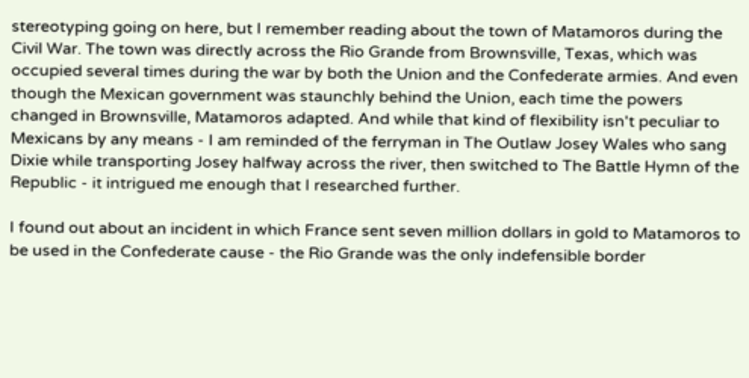stereotyping going on here, but I remember reading about the town of Matamoros during the Civil War. The town was directly across the Rio Grande from Brownsville, Texas, which was occupied several times during the war by both the Union and the Confederate armies. And even though the Mexican government was staunchly behind the Union, each time the powers changed in Brownsville, Matamoros adapted. And while that kind of flexibility isn't peculiar to Mexicans by any means - I am reminded of the ferryman in The Outlaw Josey Wales who sang Dixie while transporting Josey halfway across the river, then switched to The Battle Hymn of the Republic - it intrigued me enough that I researched further.

I found out about an incident in which France sent seven million dollars in gold to Matamoros to be used in the Confederate cause - the Rio Grande was the only indefensible border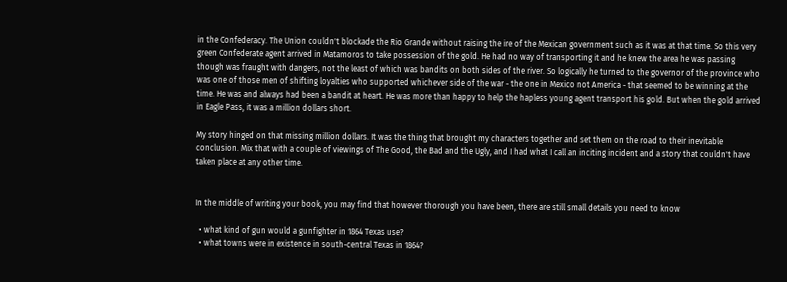in the Confederacy. The Union couldn't blockade the Rio Grande without raising the ire of the Mexican government such as it was at that time. So this very green Confederate agent arrived in Matamoros to take possession of the gold. He had no way of transporting it and he knew the area he was passing though was fraught with dangers, not the least of which was bandits on both sides of the river. So logically he turned to the governor of the province who was one of those men of shifting loyalties who supported whichever side of the war - the one in Mexico not America - that seemed to be winning at the time. He was and always had been a bandit at heart. He was more than happy to help the hapless young agent transport his gold. But when the gold arrived in Eagle Pass, it was a million dollars short.

My story hinged on that missing million dollars. It was the thing that brought my characters together and set them on the road to their inevitable conclusion. Mix that with a couple of viewings of The Good, the Bad and the Ugly, and I had what I call an inciting incident and a story that couldn't have taken place at any other time.


In the middle of writing your book, you may find that however thorough you have been, there are still small details you need to know

  • what kind of gun would a gunfighter in 1864 Texas use?
  • what towns were in existence in south-central Texas in 1864?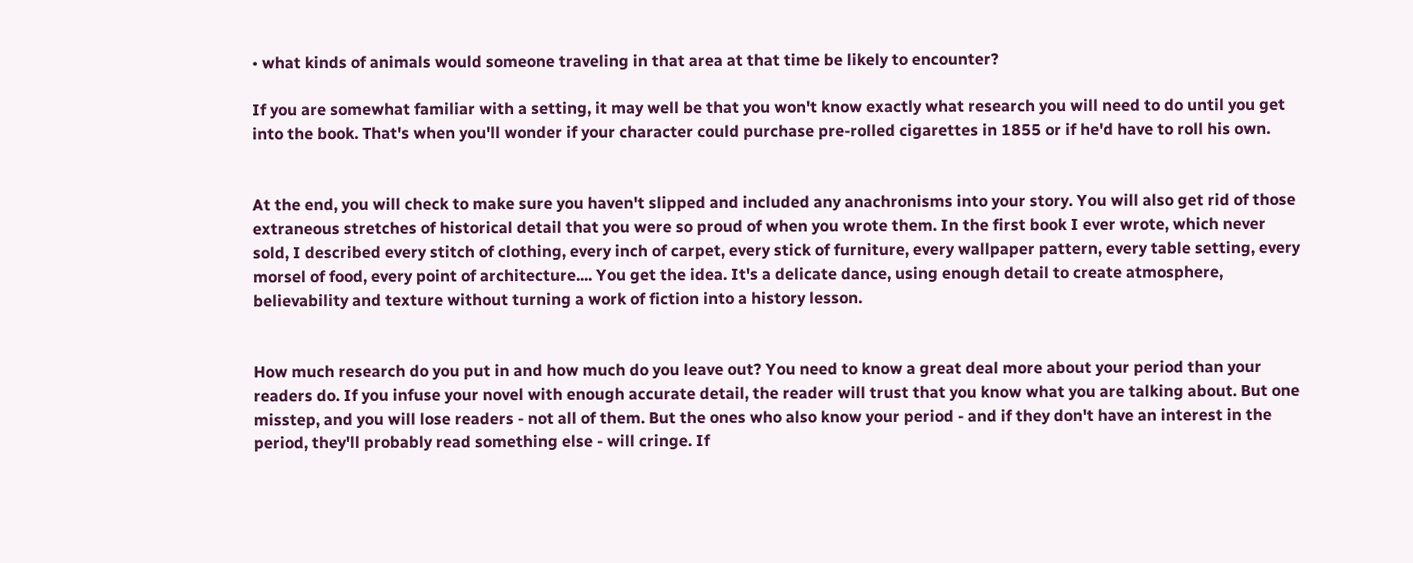• what kinds of animals would someone traveling in that area at that time be likely to encounter?

If you are somewhat familiar with a setting, it may well be that you won't know exactly what research you will need to do until you get into the book. That's when you'll wonder if your character could purchase pre-rolled cigarettes in 1855 or if he'd have to roll his own.


At the end, you will check to make sure you haven't slipped and included any anachronisms into your story. You will also get rid of those extraneous stretches of historical detail that you were so proud of when you wrote them. In the first book I ever wrote, which never sold, I described every stitch of clothing, every inch of carpet, every stick of furniture, every wallpaper pattern, every table setting, every morsel of food, every point of architecture.... You get the idea. It's a delicate dance, using enough detail to create atmosphere, believability and texture without turning a work of fiction into a history lesson.


How much research do you put in and how much do you leave out? You need to know a great deal more about your period than your readers do. If you infuse your novel with enough accurate detail, the reader will trust that you know what you are talking about. But one misstep, and you will lose readers - not all of them. But the ones who also know your period - and if they don't have an interest in the period, they'll probably read something else - will cringe. If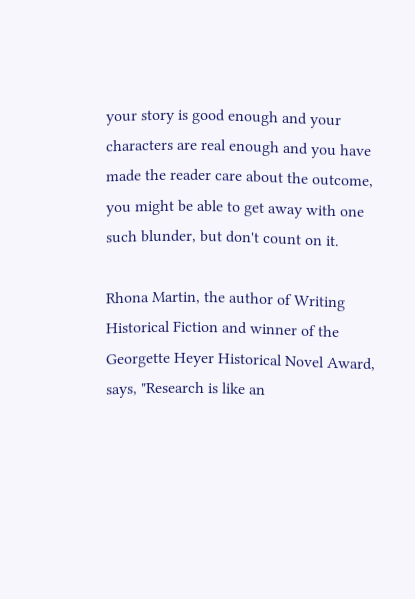your story is good enough and your characters are real enough and you have made the reader care about the outcome, you might be able to get away with one such blunder, but don't count on it.

Rhona Martin, the author of Writing Historical Fiction and winner of the Georgette Heyer Historical Novel Award, says, "Research is like an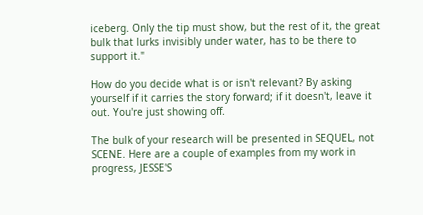iceberg. Only the tip must show, but the rest of it, the great bulk that lurks invisibly under water, has to be there to support it."

How do you decide what is or isn't relevant? By asking yourself if it carries the story forward; if it doesn't, leave it out. You're just showing off.

The bulk of your research will be presented in SEQUEL, not SCENE. Here are a couple of examples from my work in progress, JESSE'S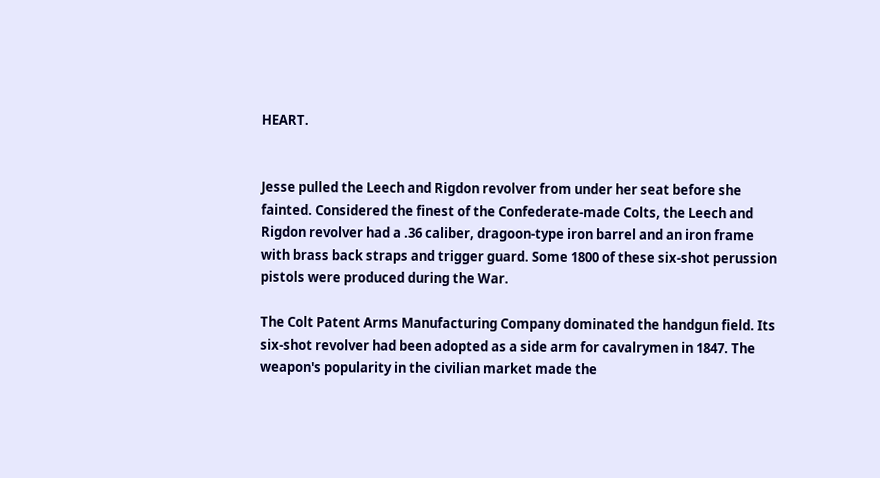HEART.


Jesse pulled the Leech and Rigdon revolver from under her seat before she fainted. Considered the finest of the Confederate-made Colts, the Leech and Rigdon revolver had a .36 caliber, dragoon-type iron barrel and an iron frame with brass back straps and trigger guard. Some 1800 of these six-shot perussion pistols were produced during the War.

The Colt Patent Arms Manufacturing Company dominated the handgun field. Its six-shot revolver had been adopted as a side arm for cavalrymen in 1847. The weapon's popularity in the civilian market made the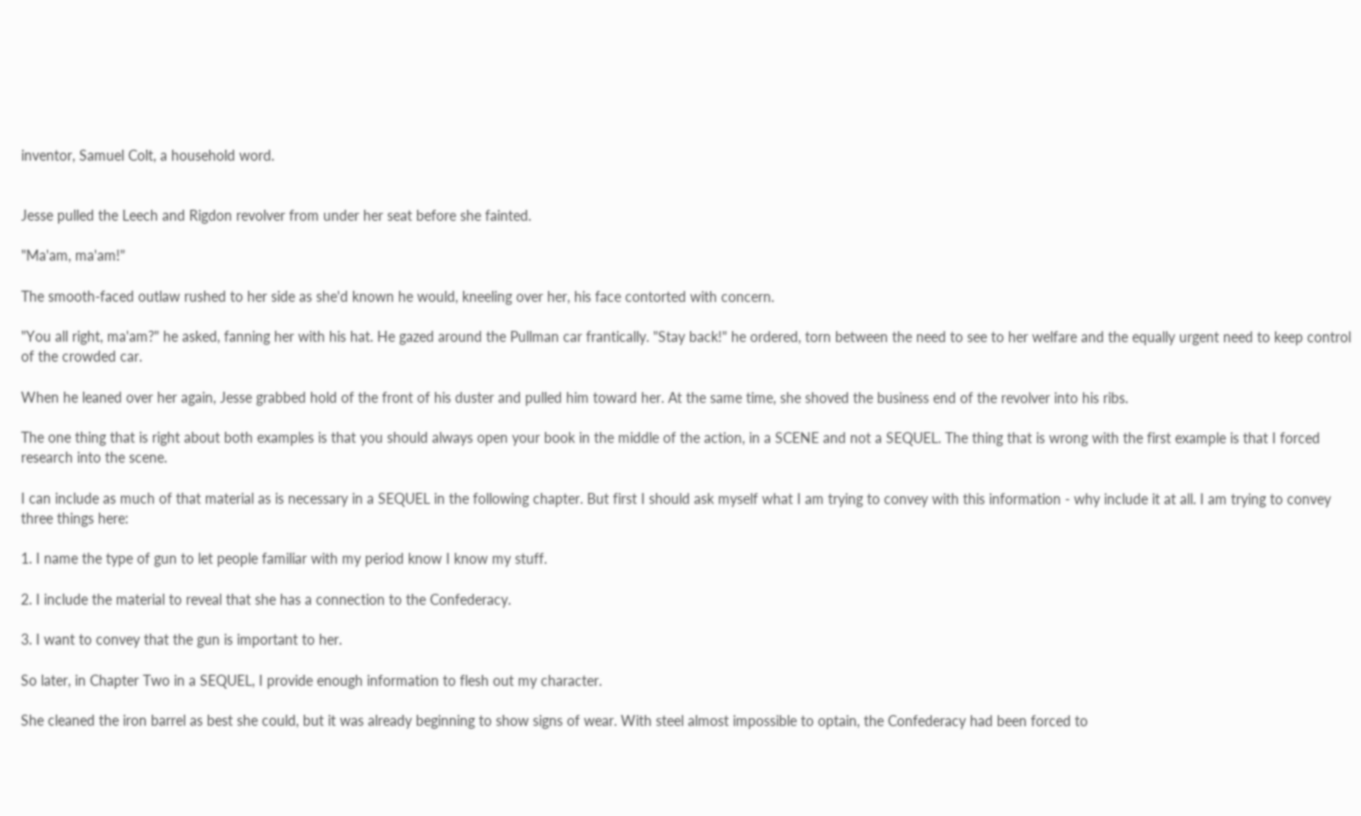inventor, Samuel Colt, a household word.


Jesse pulled the Leech and Rigdon revolver from under her seat before she fainted.

"Ma'am, ma'am!"

The smooth-faced outlaw rushed to her side as she'd known he would, kneeling over her, his face contorted with concern.

"You all right, ma'am?" he asked, fanning her with his hat. He gazed around the Pullman car frantically. "Stay back!" he ordered, torn between the need to see to her welfare and the equally urgent need to keep control of the crowded car.

When he leaned over her again, Jesse grabbed hold of the front of his duster and pulled him toward her. At the same time, she shoved the business end of the revolver into his ribs.

The one thing that is right about both examples is that you should always open your book in the middle of the action, in a SCENE and not a SEQUEL. The thing that is wrong with the first example is that I forced research into the scene.

I can include as much of that material as is necessary in a SEQUEL in the following chapter. But first I should ask myself what I am trying to convey with this information - why include it at all. I am trying to convey three things here:

1. I name the type of gun to let people familiar with my period know I know my stuff.

2. I include the material to reveal that she has a connection to the Confederacy.

3. I want to convey that the gun is important to her.

So later, in Chapter Two in a SEQUEL, I provide enough information to flesh out my character.

She cleaned the iron barrel as best she could, but it was already beginning to show signs of wear. With steel almost impossible to optain, the Confederacy had been forced to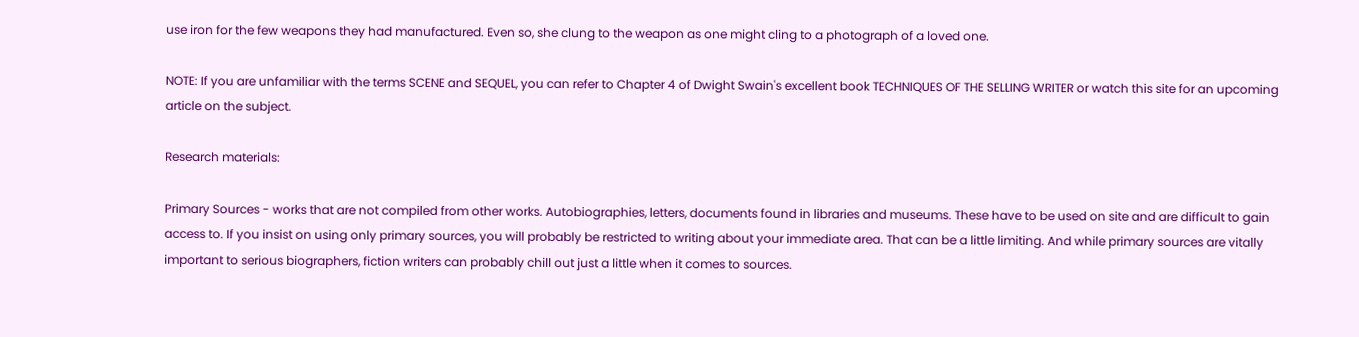use iron for the few weapons they had manufactured. Even so, she clung to the weapon as one might cling to a photograph of a loved one.

NOTE: If you are unfamiliar with the terms SCENE and SEQUEL, you can refer to Chapter 4 of Dwight Swain's excellent book TECHNIQUES OF THE SELLING WRITER or watch this site for an upcoming article on the subject.

Research materials:

Primary Sources - works that are not compiled from other works. Autobiographies, letters, documents found in libraries and museums. These have to be used on site and are difficult to gain access to. If you insist on using only primary sources, you will probably be restricted to writing about your immediate area. That can be a little limiting. And while primary sources are vitally important to serious biographers, fiction writers can probably chill out just a little when it comes to sources.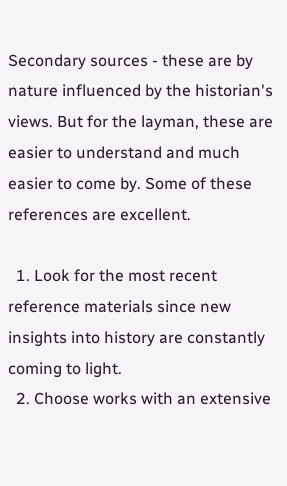Secondary sources - these are by nature influenced by the historian's views. But for the layman, these are easier to understand and much easier to come by. Some of these references are excellent.

  1. Look for the most recent reference materials since new insights into history are constantly coming to light.
  2. Choose works with an extensive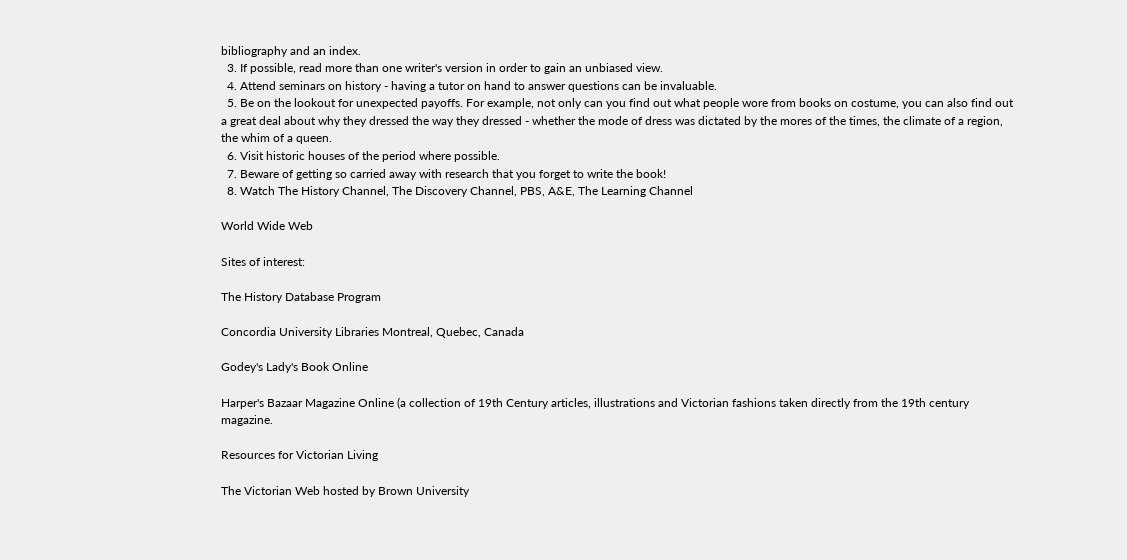bibliography and an index.
  3. If possible, read more than one writer's version in order to gain an unbiased view.
  4. Attend seminars on history - having a tutor on hand to answer questions can be invaluable.
  5. Be on the lookout for unexpected payoffs. For example, not only can you find out what people wore from books on costume, you can also find out a great deal about why they dressed the way they dressed - whether the mode of dress was dictated by the mores of the times, the climate of a region, the whim of a queen.
  6. Visit historic houses of the period where possible.
  7. Beware of getting so carried away with research that you forget to write the book!
  8. Watch The History Channel, The Discovery Channel, PBS, A&E, The Learning Channel

World Wide Web

Sites of interest:

The History Database Program

Concordia University Libraries Montreal, Quebec, Canada

Godey's Lady's Book Online

Harper's Bazaar Magazine Online (a collection of 19th Century articles, illustrations and Victorian fashions taken directly from the 19th century magazine.

Resources for Victorian Living

The Victorian Web hosted by Brown University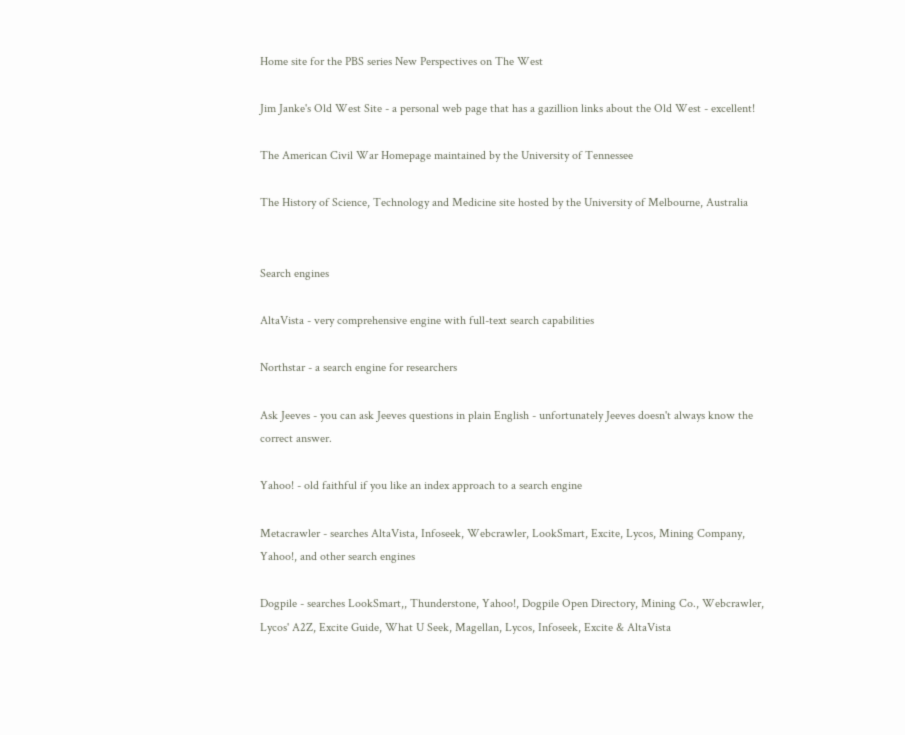Home site for the PBS series New Perspectives on The West

Jim Janke's Old West Site - a personal web page that has a gazillion links about the Old West - excellent!

The American Civil War Homepage maintained by the University of Tennessee

The History of Science, Technology and Medicine site hosted by the University of Melbourne, Australia


Search engines

AltaVista - very comprehensive engine with full-text search capabilities

Northstar - a search engine for researchers

Ask Jeeves - you can ask Jeeves questions in plain English - unfortunately Jeeves doesn't always know the correct answer.

Yahoo! - old faithful if you like an index approach to a search engine

Metacrawler - searches AltaVista, Infoseek, Webcrawler, LookSmart, Excite, Lycos, Mining Company, Yahoo!, and other search engines

Dogpile - searches LookSmart,, Thunderstone, Yahoo!, Dogpile Open Directory, Mining Co., Webcrawler, Lycos' A2Z, Excite Guide, What U Seek, Magellan, Lycos, Infoseek, Excite & AltaVista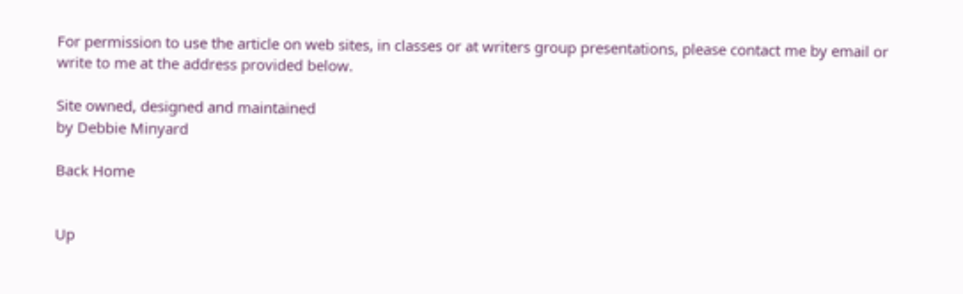For permission to use the article on web sites, in classes or at writers group presentations, please contact me by email or write to me at the address provided below.

Site owned, designed and maintained
by Debbie Minyard

Back Home


Up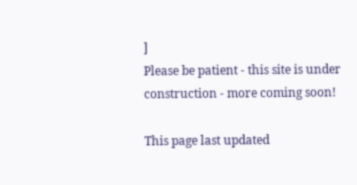]
Please be patient - this site is under construction - more coming soon!

This page last updated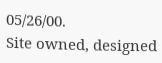05/26/00.
Site owned, designed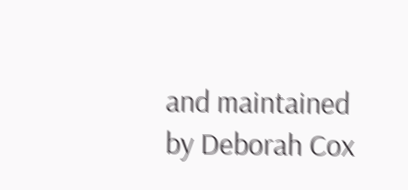and maintained
by Deborah Cox